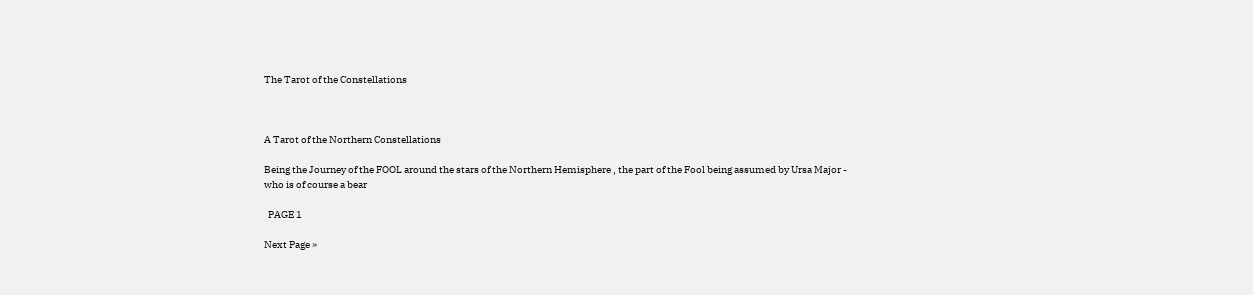The Tarot of the Constellations



A Tarot of the Northern Constellations

Being the Journey of the FOOL around the stars of the Northern Hemisphere , the part of the Fool being assumed by Ursa Major - who is of course a bear

  PAGE 1

Next Page »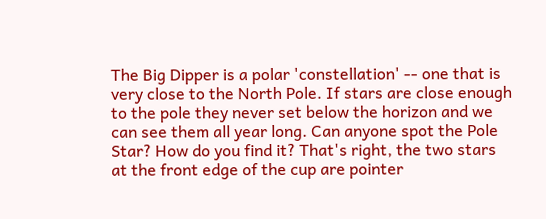The Big Dipper is a polar 'constellation' -- one that is very close to the North Pole. If stars are close enough to the pole they never set below the horizon and we can see them all year long. Can anyone spot the Pole Star? How do you find it? That's right, the two stars at the front edge of the cup are pointer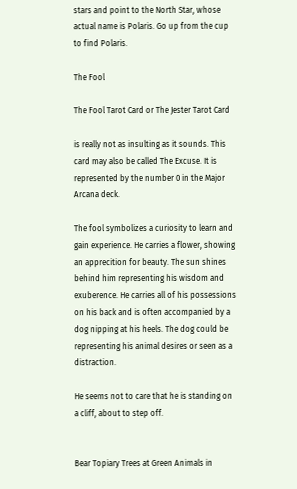stars and point to the North Star, whose actual name is Polaris. Go up from the cup to find Polaris.

The Fool

The Fool Tarot Card or The Jester Tarot Card

is really not as insulting as it sounds. This card may also be called The Excuse. It is represented by the number 0 in the Major Arcana deck.

The fool symbolizes a curiosity to learn and gain experience. He carries a flower, showing an apprecition for beauty. The sun shines behind him representing his wisdom and exuberence. He carries all of his possessions on his back and is often accompanied by a dog nipping at his heels. The dog could be representing his animal desires or seen as a distraction.

He seems not to care that he is standing on a cliff, about to step off.


Bear Topiary Trees at Green Animals in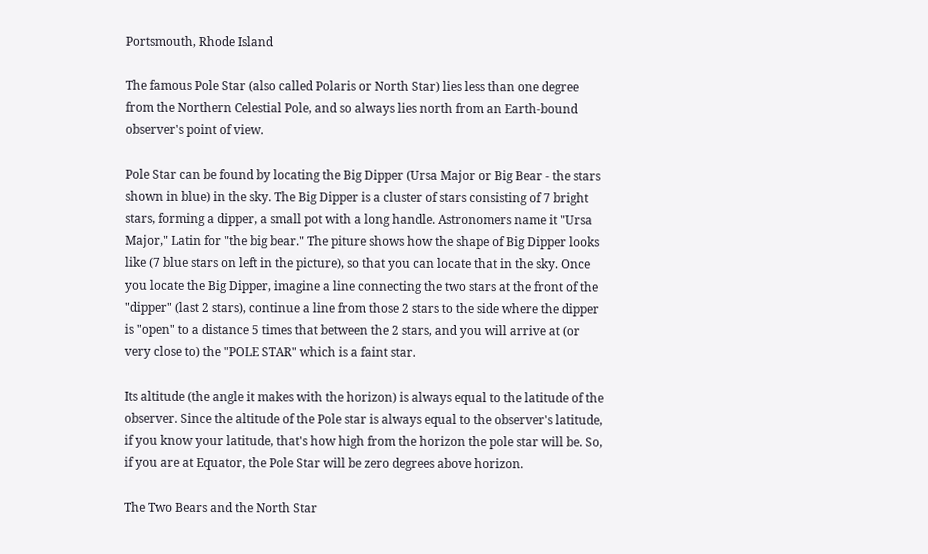Portsmouth, Rhode Island

The famous Pole Star (also called Polaris or North Star) lies less than one degree from the Northern Celestial Pole, and so always lies north from an Earth-bound observer's point of view.

Pole Star can be found by locating the Big Dipper (Ursa Major or Big Bear - the stars shown in blue) in the sky. The Big Dipper is a cluster of stars consisting of 7 bright stars, forming a dipper, a small pot with a long handle. Astronomers name it "Ursa Major," Latin for "the big bear." The piture shows how the shape of Big Dipper looks like (7 blue stars on left in the picture), so that you can locate that in the sky. Once you locate the Big Dipper, imagine a line connecting the two stars at the front of the "dipper" (last 2 stars), continue a line from those 2 stars to the side where the dipper is "open" to a distance 5 times that between the 2 stars, and you will arrive at (or very close to) the "POLE STAR" which is a faint star.

Its altitude (the angle it makes with the horizon) is always equal to the latitude of the observer. Since the altitude of the Pole star is always equal to the observer's latitude, if you know your latitude, that's how high from the horizon the pole star will be. So, if you are at Equator, the Pole Star will be zero degrees above horizon.

The Two Bears and the North Star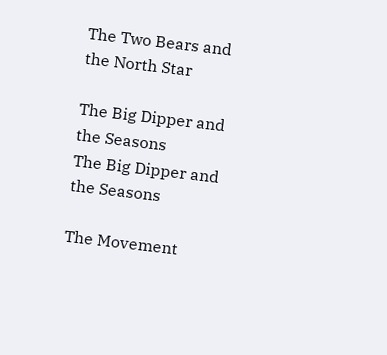The Two Bears and the North Star

The Big Dipper and the Seasons
The Big Dipper and the Seasons

The Movement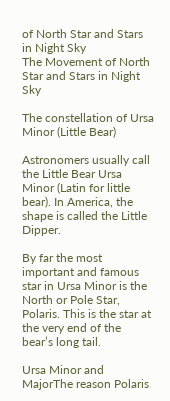of North Star and Stars in Night Sky
The Movement of North Star and Stars in Night Sky

The constellation of Ursa Minor (Little Bear)

Astronomers usually call the Little Bear Ursa Minor (Latin for little bear). In America, the shape is called the Little Dipper.

By far the most important and famous star in Ursa Minor is the North or Pole Star, Polaris. This is the star at the very end of the bear’s long tail.

Ursa Minor and MajorThe reason Polaris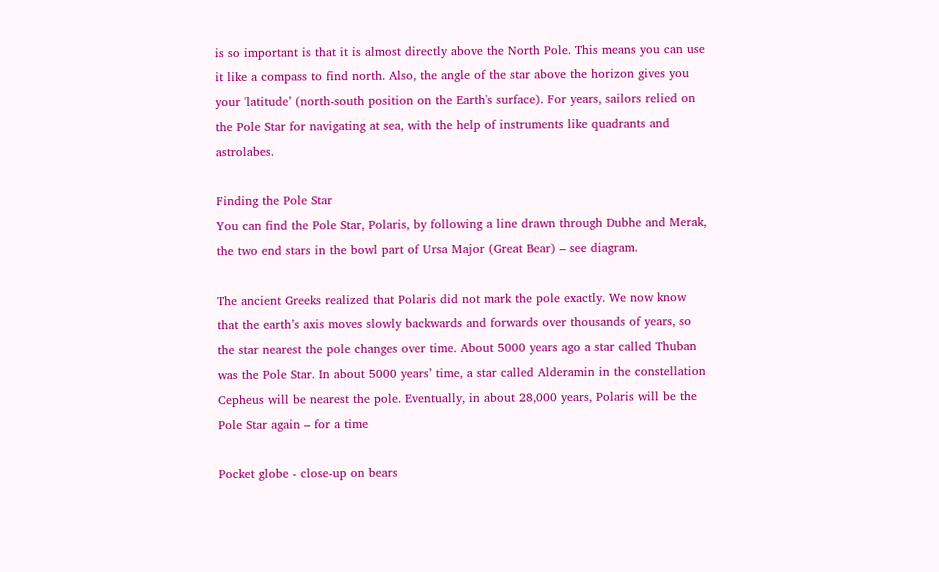is so important is that it is almost directly above the North Pole. This means you can use it like a compass to find north. Also, the angle of the star above the horizon gives you your 'latitude’ (north-south position on the Earth's surface). For years, sailors relied on the Pole Star for navigating at sea, with the help of instruments like quadrants and astrolabes.

Finding the Pole Star
You can find the Pole Star, Polaris, by following a line drawn through Dubhe and Merak, the two end stars in the bowl part of Ursa Major (Great Bear) – see diagram.

The ancient Greeks realized that Polaris did not mark the pole exactly. We now know that the earth’s axis moves slowly backwards and forwards over thousands of years, so the star nearest the pole changes over time. About 5000 years ago a star called Thuban was the Pole Star. In about 5000 years’ time, a star called Alderamin in the constellation Cepheus will be nearest the pole. Eventually, in about 28,000 years, Polaris will be the Pole Star again – for a time

Pocket globe - close-up on bears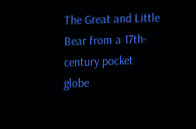The Great and Little Bear from a 17th-century pocket globe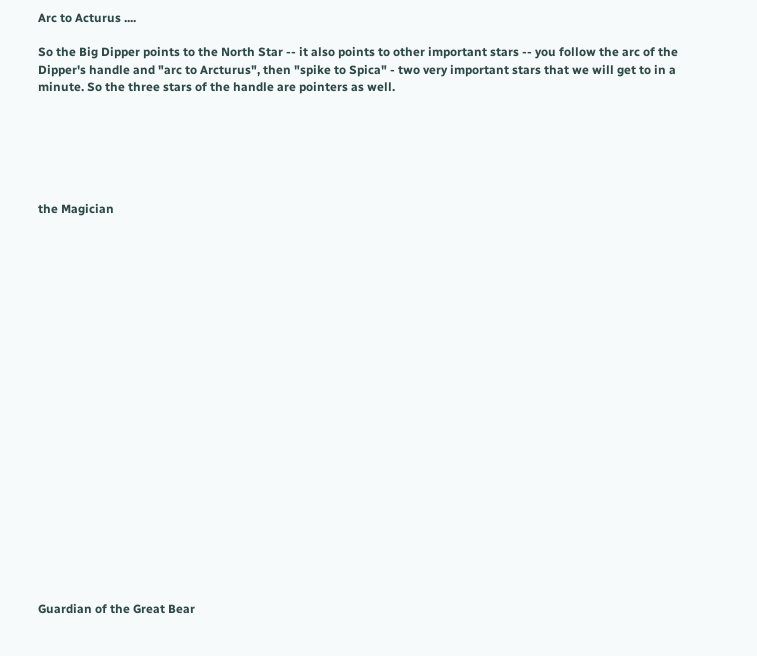Arc to Acturus ....

So the Big Dipper points to the North Star -- it also points to other important stars -- you follow the arc of the Dipper's handle and "arc to Arcturus", then "spike to Spica" - two very important stars that we will get to in a minute. So the three stars of the handle are pointers as well.






the Magician






















Guardian of the Great Bear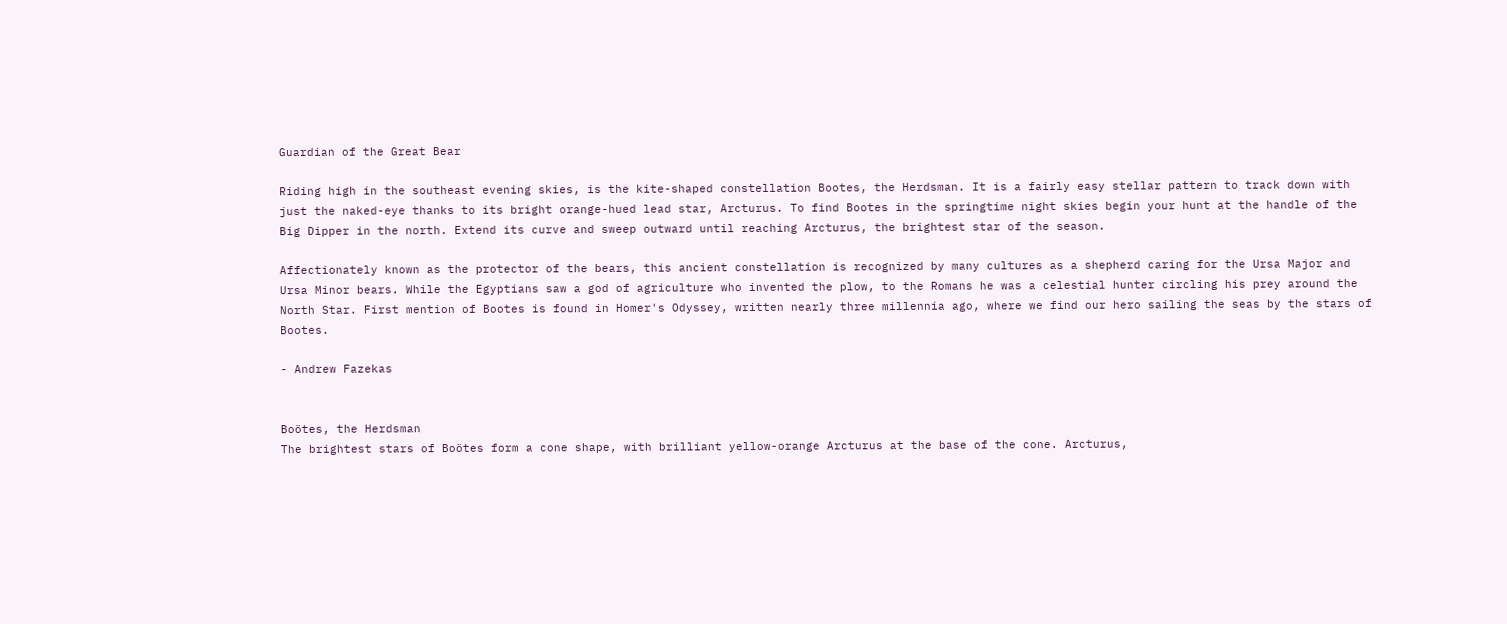Guardian of the Great Bear

Riding high in the southeast evening skies, is the kite-shaped constellation Bootes, the Herdsman. It is a fairly easy stellar pattern to track down with just the naked-eye thanks to its bright orange-hued lead star, Arcturus. To find Bootes in the springtime night skies begin your hunt at the handle of the Big Dipper in the north. Extend its curve and sweep outward until reaching Arcturus, the brightest star of the season.

Affectionately known as the protector of the bears, this ancient constellation is recognized by many cultures as a shepherd caring for the Ursa Major and Ursa Minor bears. While the Egyptians saw a god of agriculture who invented the plow, to the Romans he was a celestial hunter circling his prey around the North Star. First mention of Bootes is found in Homer's Odyssey, written nearly three millennia ago, where we find our hero sailing the seas by the stars of Bootes.

- Andrew Fazekas


Boötes, the Herdsman
The brightest stars of Boötes form a cone shape, with brilliant yellow-orange Arcturus at the base of the cone. Arcturus,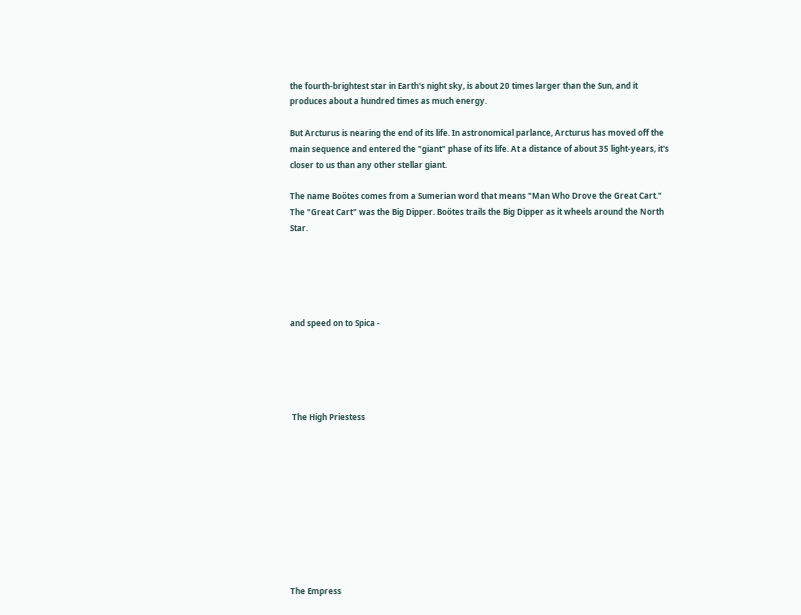the fourth-brightest star in Earth's night sky, is about 20 times larger than the Sun, and it produces about a hundred times as much energy.

But Arcturus is nearing the end of its life. In astronomical parlance, Arcturus has moved off the main sequence and entered the "giant" phase of its life. At a distance of about 35 light-years, it's closer to us than any other stellar giant.

The name Boötes comes from a Sumerian word that means "Man Who Drove the Great Cart." The "Great Cart" was the Big Dipper. Boötes trails the Big Dipper as it wheels around the North Star.





and speed on to Spica -





 The High Priestess










The Empress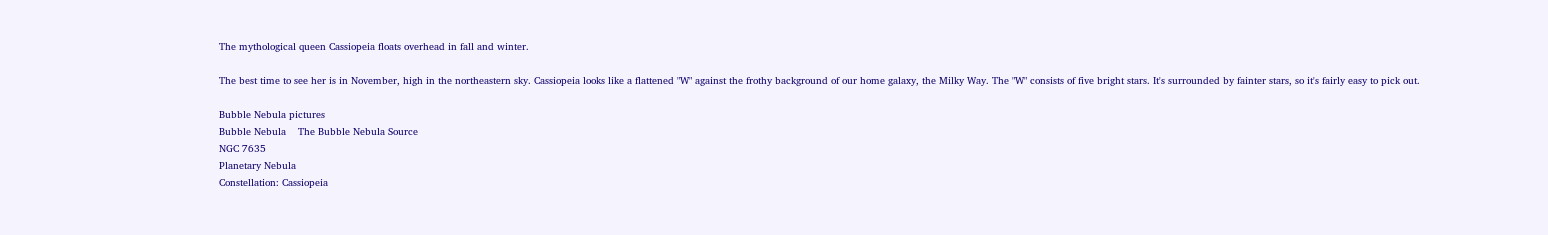The mythological queen Cassiopeia floats overhead in fall and winter.

The best time to see her is in November, high in the northeastern sky. Cassiopeia looks like a flattened "W" against the frothy background of our home galaxy, the Milky Way. The "W" consists of five bright stars. It's surrounded by fainter stars, so it's fairly easy to pick out.

Bubble Nebula pictures
Bubble Nebula    The Bubble Nebula Source
NGC 7635
Planetary Nebula
Constellation: Cassiopeia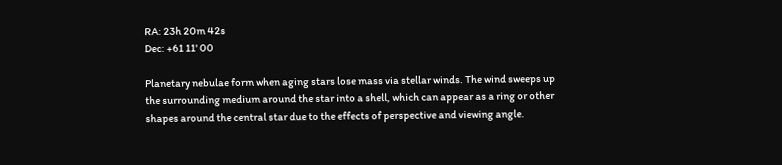RA: 23h 20m 42s
Dec: +61 11' 00

Planetary nebulae form when aging stars lose mass via stellar winds. The wind sweeps up the surrounding medium around the star into a shell, which can appear as a ring or other shapes around the central star due to the effects of perspective and viewing angle.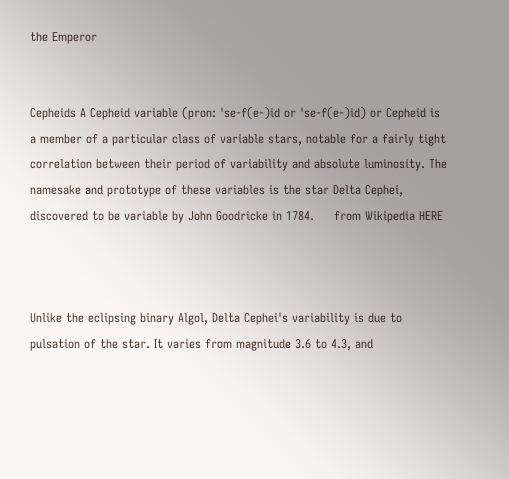the Emperor


Cepheids A Cepheid variable (pron: 'se-f(e-)id or 'se-f(e-)id) or Cepheid is a member of a particular class of variable stars, notable for a fairly tight correlation between their period of variability and absolute luminosity. The namesake and prototype of these variables is the star Delta Cephei, discovered to be variable by John Goodricke in 1784.     from Wikipedia HERE



Unlike the eclipsing binary Algol, Delta Cephei's variability is due to pulsation of the star. It varies from magnitude 3.6 to 4.3, and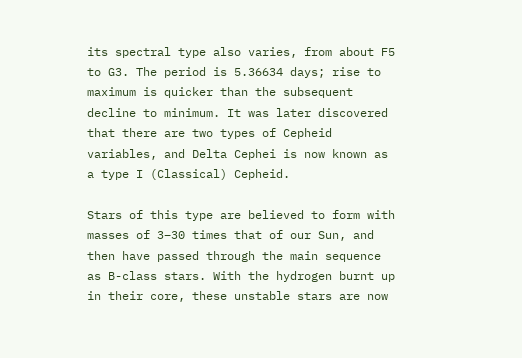its spectral type also varies, from about F5 to G3. The period is 5.36634 days; rise to maximum is quicker than the subsequent decline to minimum. It was later discovered that there are two types of Cepheid variables, and Delta Cephei is now known as a type I (Classical) Cepheid.

Stars of this type are believed to form with masses of 3–30 times that of our Sun, and then have passed through the main sequence as B-class stars. With the hydrogen burnt up in their core, these unstable stars are now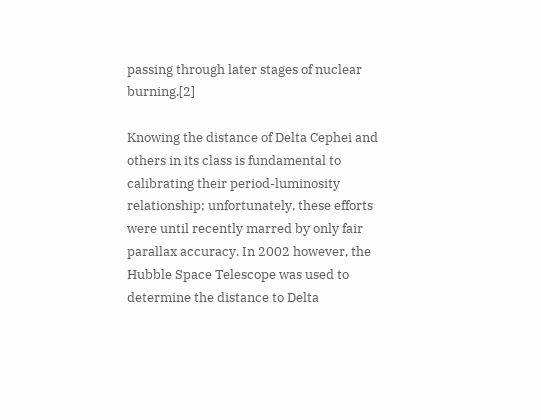passing through later stages of nuclear burning.[2]

Knowing the distance of Delta Cephei and others in its class is fundamental to calibrating their period-luminosity relationship; unfortunately, these efforts were until recently marred by only fair parallax accuracy. In 2002 however, the Hubble Space Telescope was used to determine the distance to Delta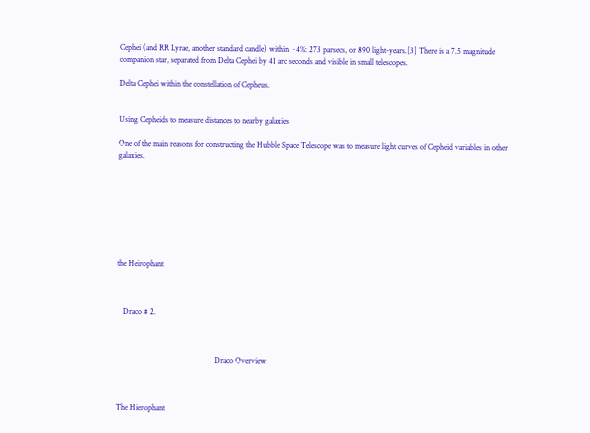Cephei (and RR Lyrae, another standard candle) within ~4%: 273 parsecs, or 890 light-years.[3] There is a 7.5 magnitude companion star, separated from Delta Cephei by 41 arc seconds and visible in small telescopes.

Delta Cephei within the constellation of Cepheus.


Using Cepheids to measure distances to nearby galaxies

One of the main reasons for constructing the Hubble Space Telescope was to measure light curves of Cepheid variables in other galaxies.








the Heirophant



   Draco # 2.



                                                 Draco Overview



The Hierophant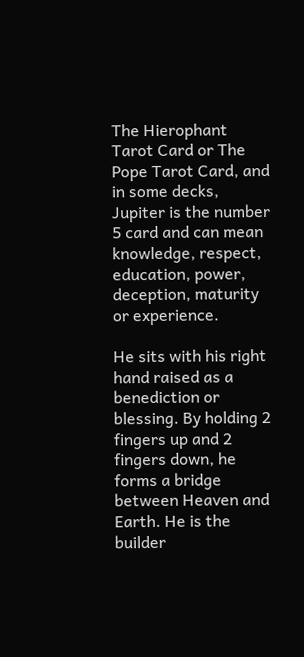The Hierophant Tarot Card or The Pope Tarot Card, and in some decks, Jupiter is the number 5 card and can mean knowledge, respect, education, power, deception, maturity or experience.

He sits with his right hand raised as a benediction or blessing. By holding 2 fingers up and 2 fingers down, he forms a bridge between Heaven and Earth. He is the builder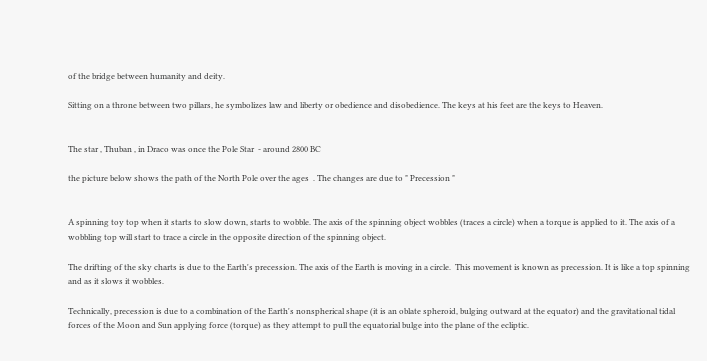of the bridge between humanity and deity.

Sitting on a throne between two pillars, he symbolizes law and liberty or obedience and disobedience. The keys at his feet are the keys to Heaven.


The star , Thuban , in Draco was once the Pole Star  - around 2800 BC

the picture below shows the path of the North Pole over the ages  . The changes are due to " Precession "


A spinning toy top when it starts to slow down, starts to wobble. The axis of the spinning object wobbles (traces a circle) when a torque is applied to it. The axis of a wobbling top will start to trace a circle in the opposite direction of the spinning object.

The drifting of the sky charts is due to the Earth's precession. The axis of the Earth is moving in a circle.  This movement is known as precession. It is like a top spinning and as it slows it wobbles.

Technically, precession is due to a combination of the Earth's nonspherical shape (it is an oblate spheroid, bulging outward at the equator) and the gravitational tidal forces of the Moon and Sun applying force (torque) as they attempt to pull the equatorial bulge into the plane of the ecliptic.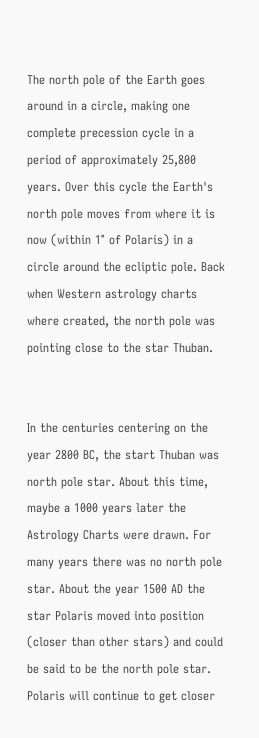The north pole of the Earth goes around in a circle, making one complete precession cycle in a period of approximately 25,800 years. Over this cycle the Earth's north pole moves from where it is now (within 1° of Polaris) in a circle around the ecliptic pole. Back when Western astrology charts where created, the north pole was pointing close to the star Thuban.


In the centuries centering on the year 2800 BC, the start Thuban was north pole star. About this time, maybe a 1000 years later the Astrology Charts were drawn. For many years there was no north pole star. About the year 1500 AD the star Polaris moved into position (closer than other stars) and could be said to be the north pole star. Polaris will continue to get closer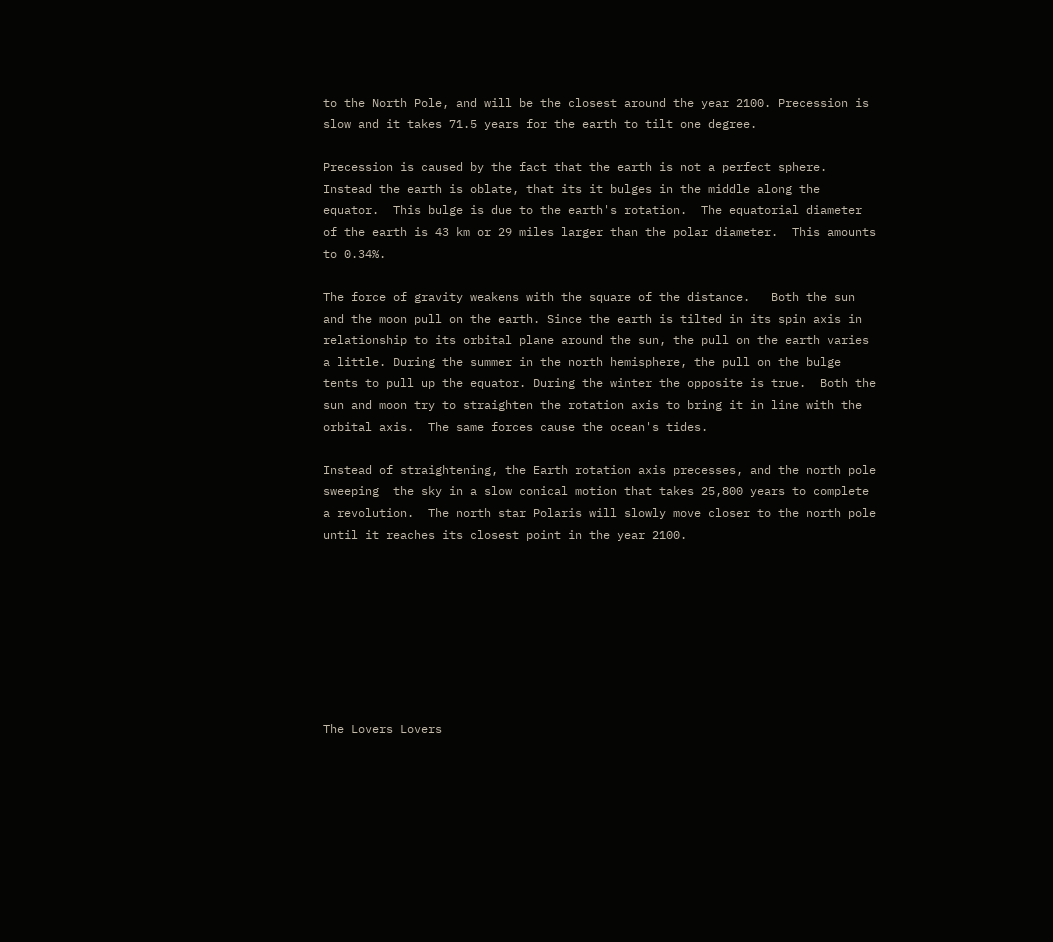to the North Pole, and will be the closest around the year 2100. Precession is slow and it takes 71.5 years for the earth to tilt one degree.

Precession is caused by the fact that the earth is not a perfect sphere.  Instead the earth is oblate, that its it bulges in the middle along the equator.  This bulge is due to the earth's rotation.  The equatorial diameter of the earth is 43 km or 29 miles larger than the polar diameter.  This amounts to 0.34%.

The force of gravity weakens with the square of the distance.   Both the sun and the moon pull on the earth. Since the earth is tilted in its spin axis in relationship to its orbital plane around the sun, the pull on the earth varies a little. During the summer in the north hemisphere, the pull on the bulge tents to pull up the equator. During the winter the opposite is true.  Both the sun and moon try to straighten the rotation axis to bring it in line with the orbital axis.  The same forces cause the ocean's tides.

Instead of straightening, the Earth rotation axis precesses, and the north pole sweeping  the sky in a slow conical motion that takes 25,800 years to complete a revolution.  The north star Polaris will slowly move closer to the north pole until it reaches its closest point in the year 2100.








The Lovers Lovers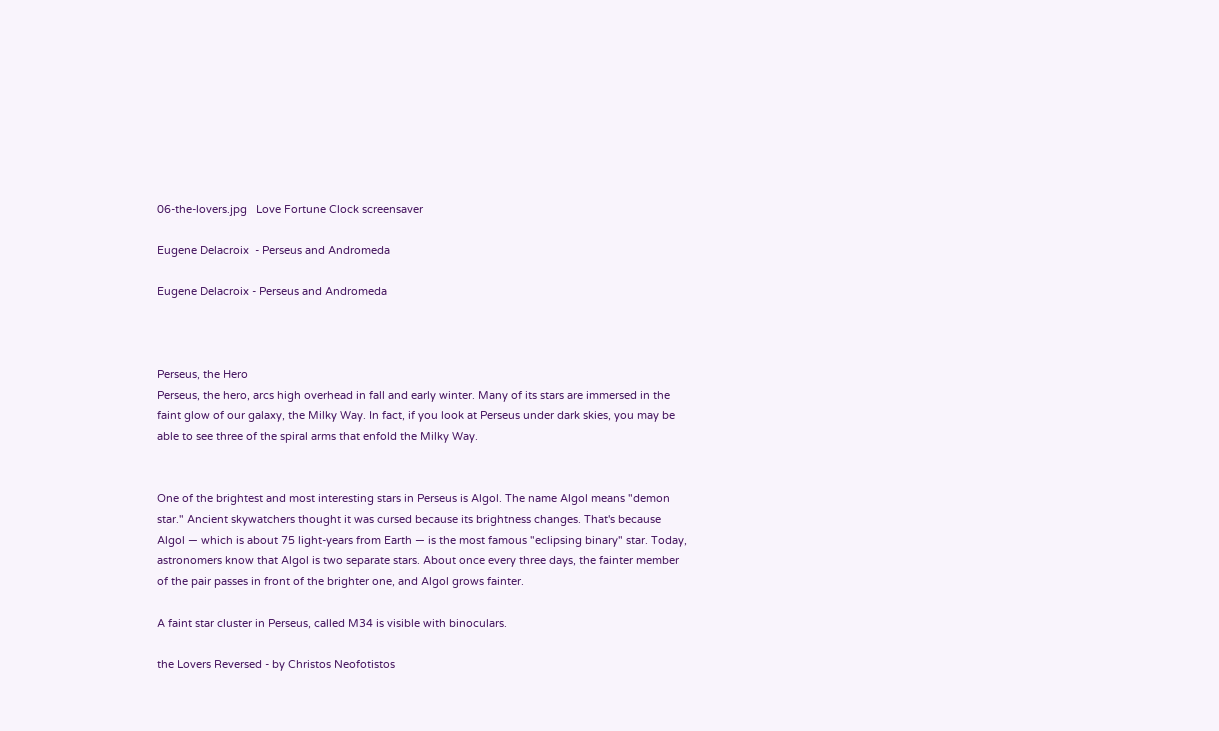06-the-lovers.jpg   Love Fortune Clock screensaver

Eugene Delacroix  - Perseus and Andromeda

Eugene Delacroix - Perseus and Andromeda



Perseus, the Hero
Perseus, the hero, arcs high overhead in fall and early winter. Many of its stars are immersed in the faint glow of our galaxy, the Milky Way. In fact, if you look at Perseus under dark skies, you may be able to see three of the spiral arms that enfold the Milky Way.


One of the brightest and most interesting stars in Perseus is Algol. The name Algol means "demon star." Ancient skywatchers thought it was cursed because its brightness changes. That's because Algol — which is about 75 light-years from Earth — is the most famous "eclipsing binary" star. Today, astronomers know that Algol is two separate stars. About once every three days, the fainter member of the pair passes in front of the brighter one, and Algol grows fainter.

A faint star cluster in Perseus, called M34 is visible with binoculars.

the Lovers Reversed - by Christos Neofotistos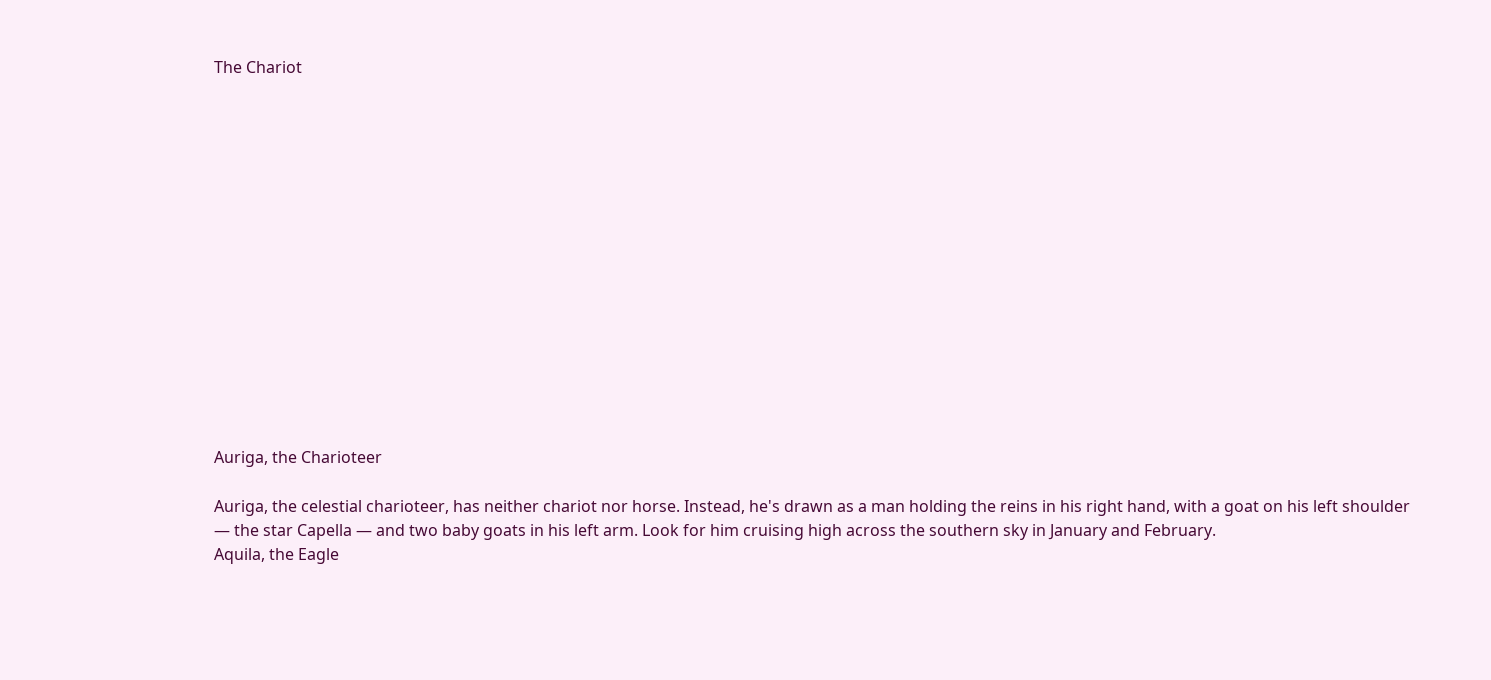The Chariot















Auriga, the Charioteer

Auriga, the celestial charioteer, has neither chariot nor horse. Instead, he's drawn as a man holding the reins in his right hand, with a goat on his left shoulder — the star Capella — and two baby goats in his left arm. Look for him cruising high across the southern sky in January and February.
Aquila, the Eagle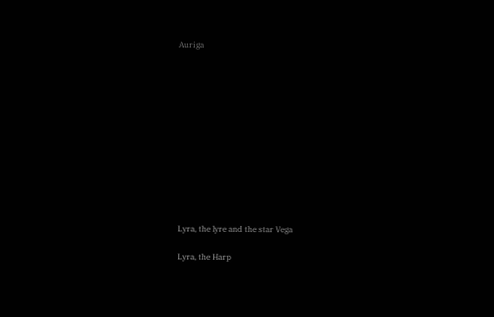Auriga












Lyra, the lyre and the star Vega

Lyra, the Harp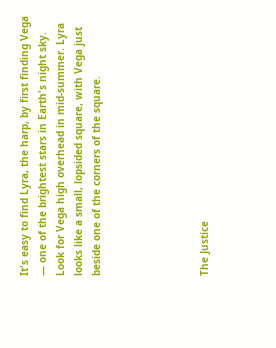It's easy to find Lyra, the harp, by first finding Vega — one of the brightest stars in Earth's night sky. Look for Vega high overhead in mid-summer. Lyra looks like a small, lopsided square, with Vega just beside one of the corners of the square.





The Justice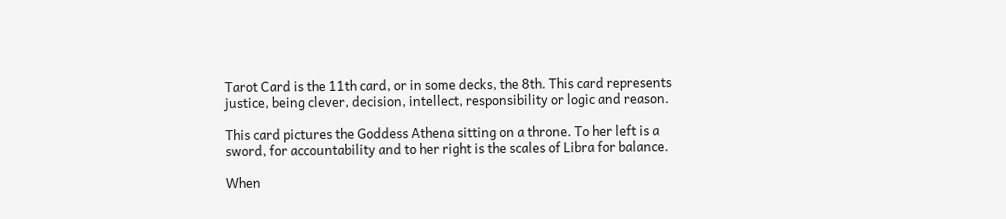Tarot Card is the 11th card, or in some decks, the 8th. This card represents justice, being clever, decision, intellect, responsibility or logic and reason.

This card pictures the Goddess Athena sitting on a throne. To her left is a sword, for accountability and to her right is the scales of Libra for balance.

When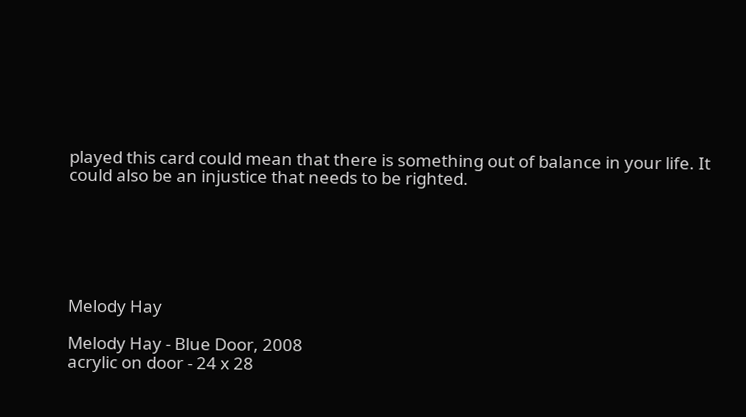played this card could mean that there is something out of balance in your life. It could also be an injustice that needs to be righted.






Melody Hay

Melody Hay - Blue Door, 2008
acrylic on door - 24 x 28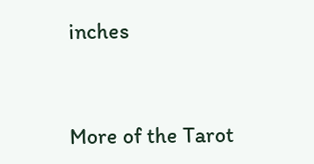inches



More of the Tarot